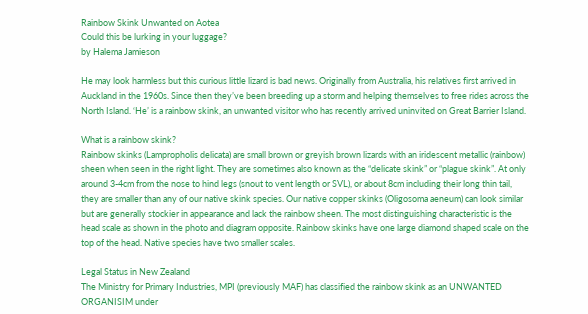Rainbow Skink Unwanted on Aotea
Could this be lurking in your luggage?
by Halema Jamieson

He may look harmless but this curious little lizard is bad news. Originally from Australia, his relatives first arrived in Auckland in the 1960s. Since then they’ve been breeding up a storm and helping themselves to free rides across the North Island. ‘He’ is a rainbow skink, an unwanted visitor who has recently arrived uninvited on Great Barrier Island.

What is a rainbow skink?
Rainbow skinks (Lampropholis delicata) are small brown or greyish brown lizards with an iridescent metallic (rainbow) sheen when seen in the right light. They are sometimes also known as the “delicate skink” or “plague skink”. At only around 3-4cm from the nose to hind legs (snout to vent length or SVL), or about 8cm including their long thin tail, they are smaller than any of our native skink species. Our native copper skinks (Oligosoma aeneum) can look similar but are generally stockier in appearance and lack the rainbow sheen. The most distinguishing characteristic is the head scale as shown in the photo and diagram opposite. Rainbow skinks have one large diamond shaped scale on the top of the head. Native species have two smaller scales.

Legal Status in New Zealand
The Ministry for Primary Industries, MPI (previously MAF) has classified the rainbow skink as an UNWANTED ORGANISIM under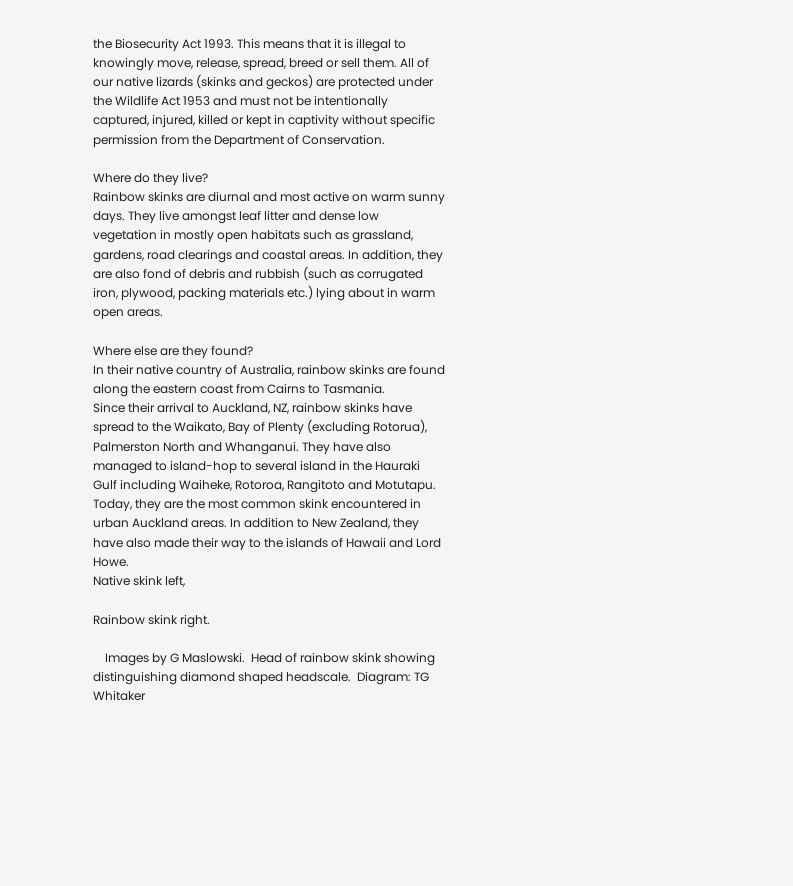the Biosecurity Act 1993. This means that it is illegal to knowingly move, release, spread, breed or sell them. All of our native lizards (skinks and geckos) are protected under the Wildlife Act 1953 and must not be intentionally captured, injured, killed or kept in captivity without specific permission from the Department of Conservation.

Where do they live?
Rainbow skinks are diurnal and most active on warm sunny days. They live amongst leaf litter and dense low vegetation in mostly open habitats such as grassland, gardens, road clearings and coastal areas. In addition, they are also fond of debris and rubbish (such as corrugated iron, plywood, packing materials etc.) lying about in warm open areas.

Where else are they found?
In their native country of Australia, rainbow skinks are found along the eastern coast from Cairns to Tasmania.
Since their arrival to Auckland, NZ, rainbow skinks have spread to the Waikato, Bay of Plenty (excluding Rotorua), Palmerston North and Whanganui. They have also managed to island-hop to several island in the Hauraki Gulf including Waiheke, Rotoroa, Rangitoto and Motutapu.
Today, they are the most common skink encountered in urban Auckland areas. In addition to New Zealand, they have also made their way to the islands of Hawaii and Lord Howe.
Native skink left,

Rainbow skink right.

    Images by G Maslowski.  Head of rainbow skink showing distinguishing diamond shaped headscale.  Diagram: TG Whitaker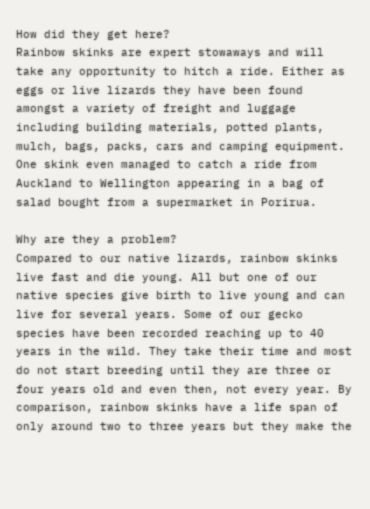How did they get here?
Rainbow skinks are expert stowaways and will take any opportunity to hitch a ride. Either as eggs or live lizards they have been found amongst a variety of freight and luggage including building materials, potted plants, mulch, bags, packs, cars and camping equipment. One skink even managed to catch a ride from Auckland to Wellington appearing in a bag of salad bought from a supermarket in Porirua.

Why are they a problem?
Compared to our native lizards, rainbow skinks live fast and die young. All but one of our native species give birth to live young and can live for several years. Some of our gecko species have been recorded reaching up to 40 years in the wild. They take their time and most do not start breeding until they are three or four years old and even then, not every year. By comparison, rainbow skinks have a life span of only around two to three years but they make the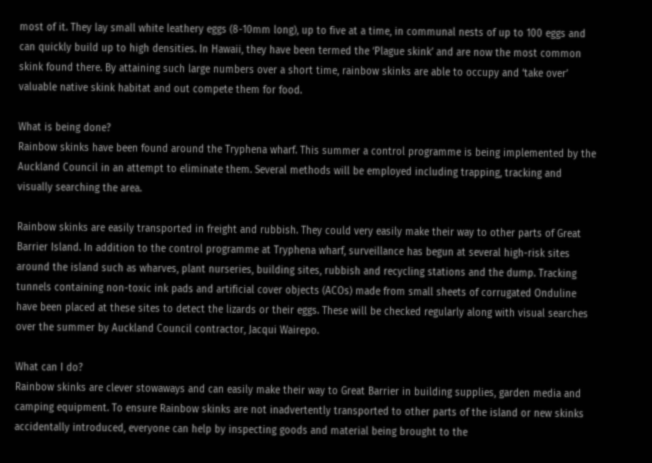most of it. They lay small white leathery eggs (8-10mm long), up to five at a time, in communal nests of up to 100 eggs and can quickly build up to high densities. In Hawaii, they have been termed the ‘Plague skink’ and are now the most common skink found there. By attaining such large numbers over a short time, rainbow skinks are able to occupy and ‘take over’ valuable native skink habitat and out compete them for food.

What is being done?
Rainbow skinks have been found around the Tryphena wharf. This summer a control programme is being implemented by the Auckland Council in an attempt to eliminate them. Several methods will be employed including trapping, tracking and visually searching the area.

Rainbow skinks are easily transported in freight and rubbish. They could very easily make their way to other parts of Great Barrier Island. In addition to the control programme at Tryphena wharf, surveillance has begun at several high-risk sites around the island such as wharves, plant nurseries, building sites, rubbish and recycling stations and the dump. Tracking tunnels containing non-toxic ink pads and artificial cover objects (ACOs) made from small sheets of corrugated Onduline have been placed at these sites to detect the lizards or their eggs. These will be checked regularly along with visual searches over the summer by Auckland Council contractor, Jacqui Wairepo.

What can I do?
Rainbow skinks are clever stowaways and can easily make their way to Great Barrier in building supplies, garden media and camping equipment. To ensure Rainbow skinks are not inadvertently transported to other parts of the island or new skinks accidentally introduced, everyone can help by inspecting goods and material being brought to the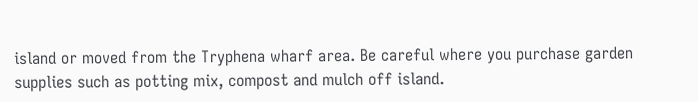island or moved from the Tryphena wharf area. Be careful where you purchase garden supplies such as potting mix, compost and mulch off island.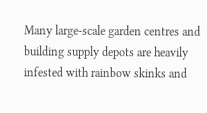Many large-scale garden centres and building supply depots are heavily infested with rainbow skinks and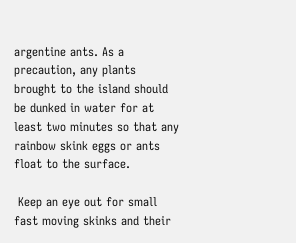argentine ants. As a precaution, any plants brought to the island should be dunked in water for at least two minutes so that any rainbow skink eggs or ants float to the surface.

 Keep an eye out for small fast moving skinks and their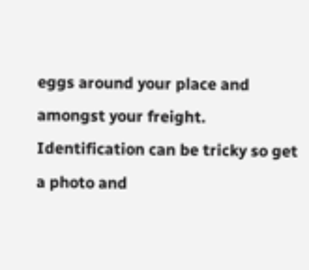eggs around your place and amongst your freight. Identification can be tricky so get a photo and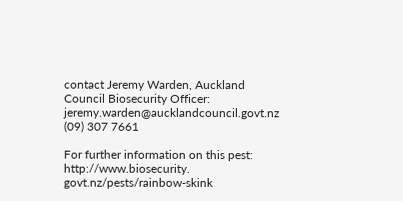contact Jeremy Warden, Auckland Council Biosecurity Officer: jeremy.warden@aucklandcouncil.govt.nz (09) 307 7661

For further information on this pest: http://www.biosecurity. govt.nz/pests/rainbow-skink